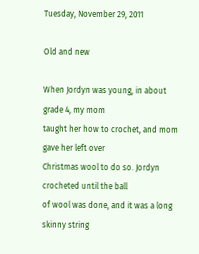Tuesday, November 29, 2011

Old and new

When Jordyn was young, in about grade 4, my mom
taught her how to crochet, and mom gave her left over
Christmas wool to do so. Jordyn crocheted until the ball
of wool was done, and it was a long skinny string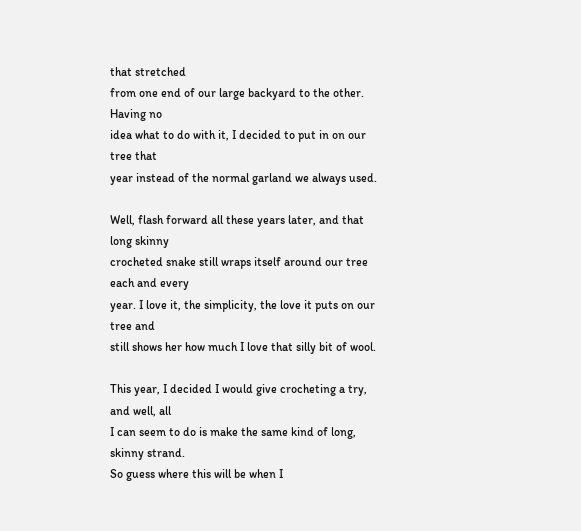that stretched
from one end of our large backyard to the other. Having no
idea what to do with it, I decided to put in on our tree that
year instead of the normal garland we always used.

Well, flash forward all these years later, and that long skinny
crocheted snake still wraps itself around our tree each and every
year. I love it, the simplicity, the love it puts on our tree and
still shows her how much I love that silly bit of wool.

This year, I decided I would give crocheting a try, and well, all
I can seem to do is make the same kind of long, skinny strand.
So guess where this will be when I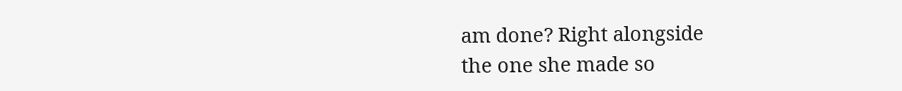am done? Right alongside
the one she made so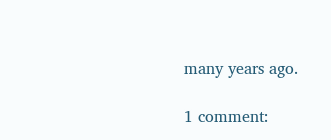many years ago.

1 comment: